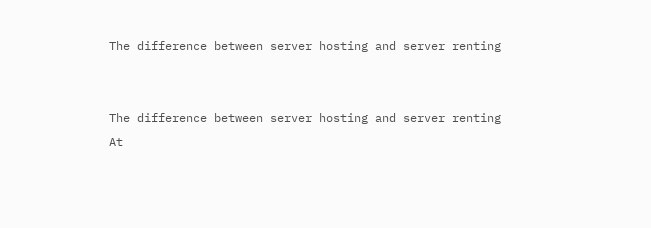The difference between server hosting and server renting


The difference between server hosting and server renting
At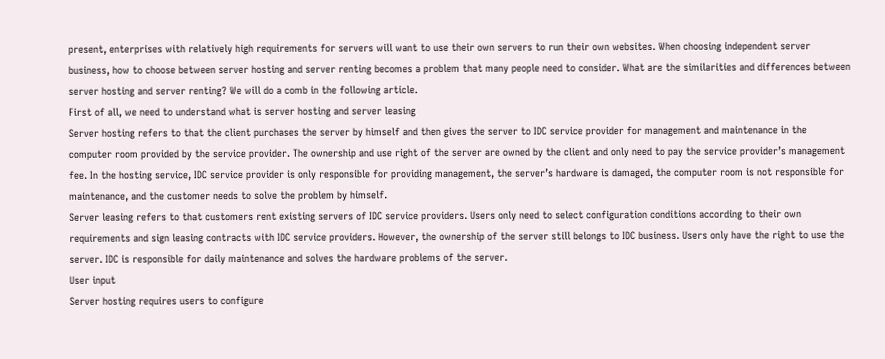present, enterprises with relatively high requirements for servers will want to use their own servers to run their own websites. When choosing independent server business, how to choose between server hosting and server renting becomes a problem that many people need to consider. What are the similarities and differences between server hosting and server renting? We will do a comb in the following article.
First of all, we need to understand what is server hosting and server leasing
Server hosting refers to that the client purchases the server by himself and then gives the server to IDC service provider for management and maintenance in the computer room provided by the service provider. The ownership and use right of the server are owned by the client and only need to pay the service provider’s management fee. In the hosting service, IDC service provider is only responsible for providing management, the server’s hardware is damaged, the computer room is not responsible for maintenance, and the customer needs to solve the problem by himself.
Server leasing refers to that customers rent existing servers of IDC service providers. Users only need to select configuration conditions according to their own requirements and sign leasing contracts with IDC service providers. However, the ownership of the server still belongs to IDC business. Users only have the right to use the server. IDC is responsible for daily maintenance and solves the hardware problems of the server.
User input
Server hosting requires users to configure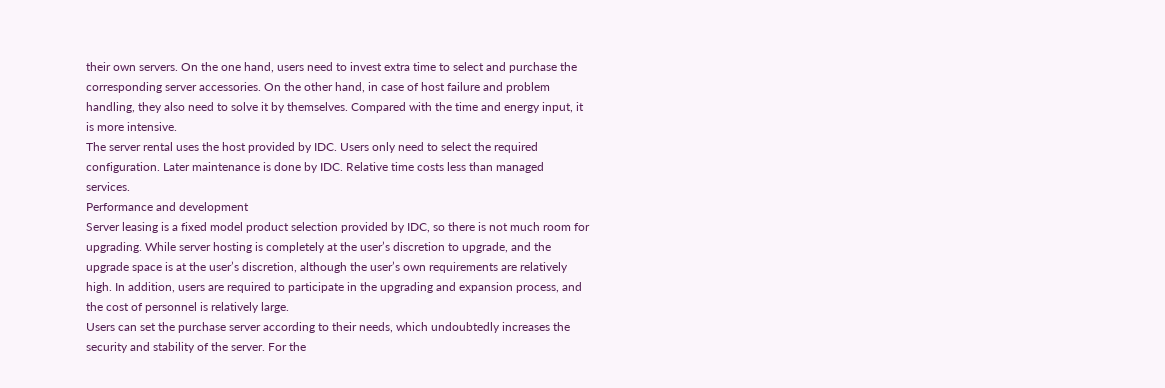their own servers. On the one hand, users need to invest extra time to select and purchase the corresponding server accessories. On the other hand, in case of host failure and problem handling, they also need to solve it by themselves. Compared with the time and energy input, it is more intensive.
The server rental uses the host provided by IDC. Users only need to select the required configuration. Later maintenance is done by IDC. Relative time costs less than managed services.
Performance and development
Server leasing is a fixed model product selection provided by IDC, so there is not much room for upgrading. While server hosting is completely at the user’s discretion to upgrade, and the upgrade space is at the user’s discretion, although the user’s own requirements are relatively high. In addition, users are required to participate in the upgrading and expansion process, and the cost of personnel is relatively large.
Users can set the purchase server according to their needs, which undoubtedly increases the security and stability of the server. For the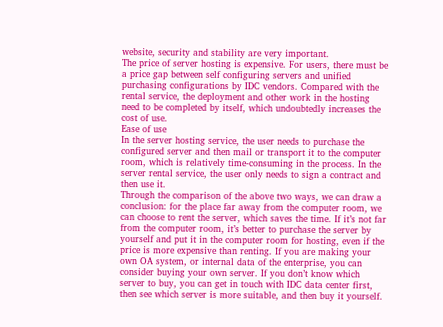website, security and stability are very important.
The price of server hosting is expensive. For users, there must be a price gap between self configuring servers and unified purchasing configurations by IDC vendors. Compared with the rental service, the deployment and other work in the hosting need to be completed by itself, which undoubtedly increases the cost of use.
Ease of use
In the server hosting service, the user needs to purchase the configured server and then mail or transport it to the computer room, which is relatively time-consuming in the process. In the server rental service, the user only needs to sign a contract and then use it.
Through the comparison of the above two ways, we can draw a conclusion: for the place far away from the computer room, we can choose to rent the server, which saves the time. If it’s not far from the computer room, it’s better to purchase the server by yourself and put it in the computer room for hosting, even if the price is more expensive than renting. If you are making your own OA system, or internal data of the enterprise, you can consider buying your own server. If you don’t know which server to buy, you can get in touch with IDC data center first, then see which server is more suitable, and then buy it yourself.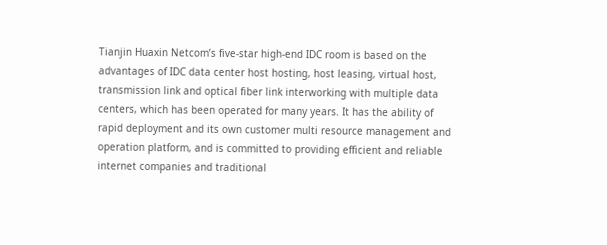Tianjin Huaxin Netcom’s five-star high-end IDC room is based on the advantages of IDC data center host hosting, host leasing, virtual host, transmission link and optical fiber link interworking with multiple data centers, which has been operated for many years. It has the ability of rapid deployment and its own customer multi resource management and operation platform, and is committed to providing efficient and reliable internet companies and traditional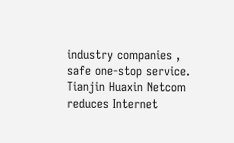industry companies , safe one-stop service. Tianjin Huaxin Netcom reduces Internet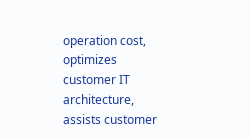operation cost, optimizes customer IT architecture, assists customer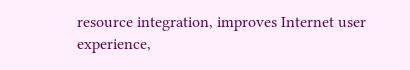resource integration, improves Internet user experience,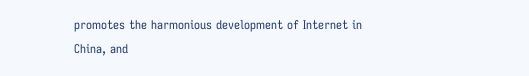promotes the harmonious development of Internet in China, and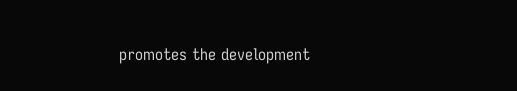promotes the development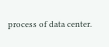process of data center.